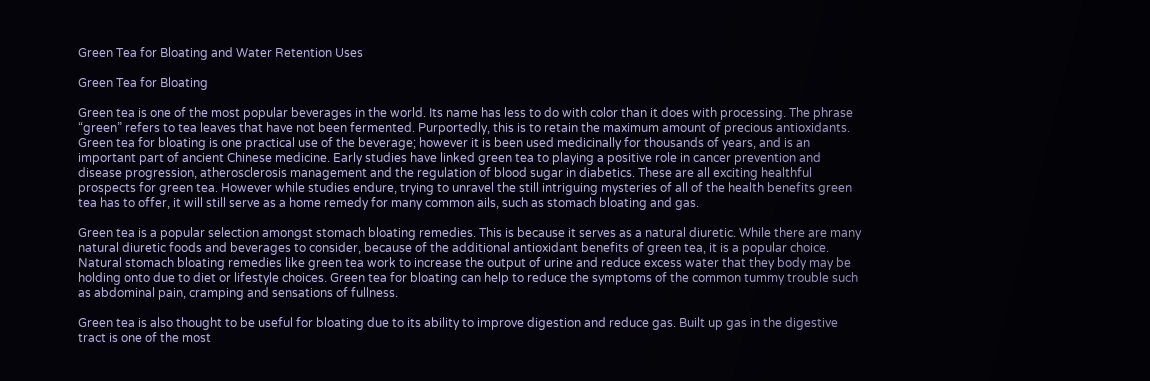Green Tea for Bloating and Water Retention Uses

Green Tea for Bloating

Green tea is one of the most popular beverages in the world. Its name has less to do with color than it does with processing. The phrase “green” refers to tea leaves that have not been fermented. Purportedly, this is to retain the maximum amount of precious antioxidants. Green tea for bloating is one practical use of the beverage; however it is been used medicinally for thousands of years, and is an important part of ancient Chinese medicine. Early studies have linked green tea to playing a positive role in cancer prevention and disease progression, atherosclerosis management and the regulation of blood sugar in diabetics. These are all exciting healthful prospects for green tea. However while studies endure, trying to unravel the still intriguing mysteries of all of the health benefits green tea has to offer, it will still serve as a home remedy for many common ails, such as stomach bloating and gas.

Green tea is a popular selection amongst stomach bloating remedies. This is because it serves as a natural diuretic. While there are many natural diuretic foods and beverages to consider, because of the additional antioxidant benefits of green tea, it is a popular choice. Natural stomach bloating remedies like green tea work to increase the output of urine and reduce excess water that they body may be holding onto due to diet or lifestyle choices. Green tea for bloating can help to reduce the symptoms of the common tummy trouble such as abdominal pain, cramping and sensations of fullness.

Green tea is also thought to be useful for bloating due to its ability to improve digestion and reduce gas. Built up gas in the digestive tract is one of the most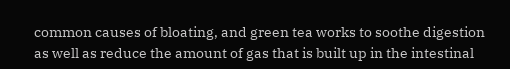common causes of bloating, and green tea works to soothe digestion as well as reduce the amount of gas that is built up in the intestinal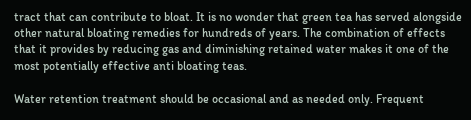tract that can contribute to bloat. It is no wonder that green tea has served alongside other natural bloating remedies for hundreds of years. The combination of effects that it provides by reducing gas and diminishing retained water makes it one of the most potentially effective anti bloating teas.

Water retention treatment should be occasional and as needed only. Frequent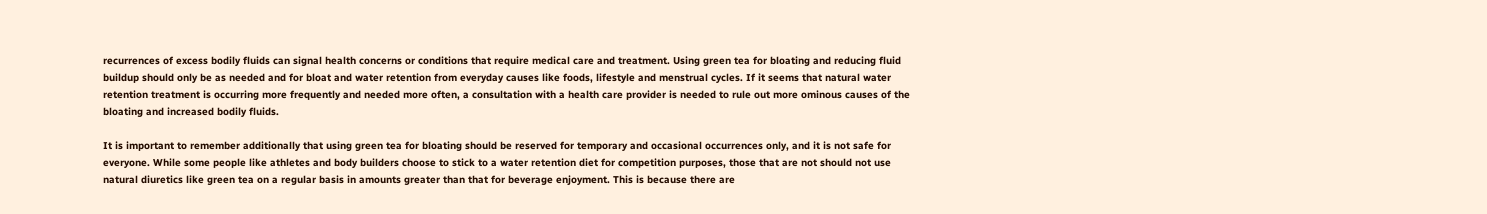recurrences of excess bodily fluids can signal health concerns or conditions that require medical care and treatment. Using green tea for bloating and reducing fluid buildup should only be as needed and for bloat and water retention from everyday causes like foods, lifestyle and menstrual cycles. If it seems that natural water retention treatment is occurring more frequently and needed more often, a consultation with a health care provider is needed to rule out more ominous causes of the bloating and increased bodily fluids.

It is important to remember additionally that using green tea for bloating should be reserved for temporary and occasional occurrences only, and it is not safe for everyone. While some people like athletes and body builders choose to stick to a water retention diet for competition purposes, those that are not should not use natural diuretics like green tea on a regular basis in amounts greater than that for beverage enjoyment. This is because there are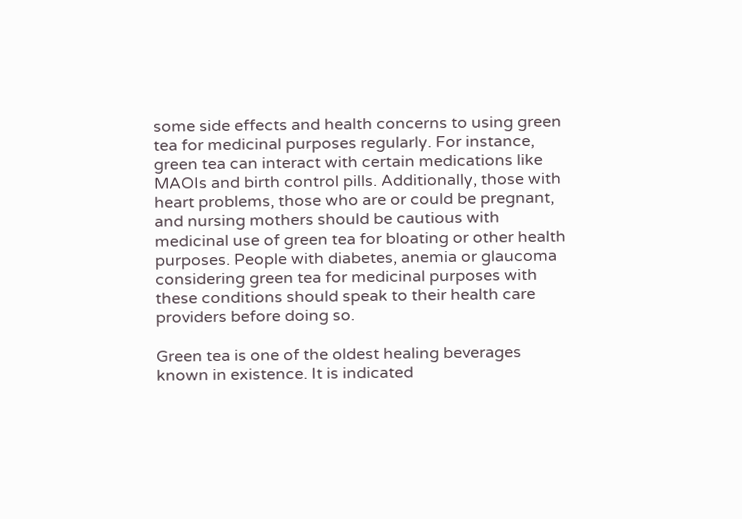some side effects and health concerns to using green tea for medicinal purposes regularly. For instance, green tea can interact with certain medications like MAOIs and birth control pills. Additionally, those with heart problems, those who are or could be pregnant, and nursing mothers should be cautious with medicinal use of green tea for bloating or other health purposes. People with diabetes, anemia or glaucoma considering green tea for medicinal purposes with these conditions should speak to their health care providers before doing so.

Green tea is one of the oldest healing beverages known in existence. It is indicated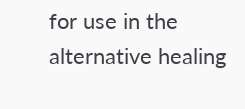for use in the alternative healing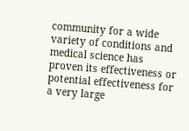community for a wide variety of conditions and medical science has proven its effectiveness or potential effectiveness for a very large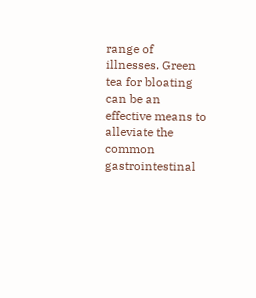range of illnesses. Green tea for bloating can be an effective means to alleviate the common gastrointestinal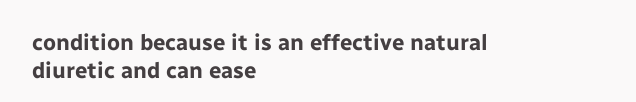condition because it is an effective natural diuretic and can ease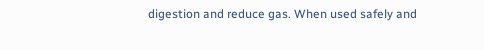digestion and reduce gas. When used safely and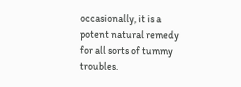occasionally, it is a potent natural remedy for all sorts of tummy troubles.